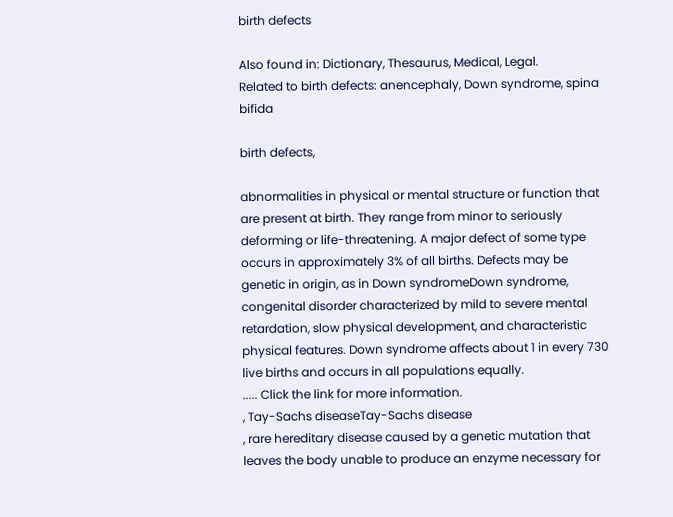birth defects

Also found in: Dictionary, Thesaurus, Medical, Legal.
Related to birth defects: anencephaly, Down syndrome, spina bifida

birth defects,

abnormalities in physical or mental structure or function that are present at birth. They range from minor to seriously deforming or life-threatening. A major defect of some type occurs in approximately 3% of all births. Defects may be genetic in origin, as in Down syndromeDown syndrome,
congenital disorder characterized by mild to severe mental retardation, slow physical development, and characteristic physical features. Down syndrome affects about 1 in every 730 live births and occurs in all populations equally.
..... Click the link for more information.
, Tay-Sachs diseaseTay-Sachs disease
, rare hereditary disease caused by a genetic mutation that leaves the body unable to produce an enzyme necessary for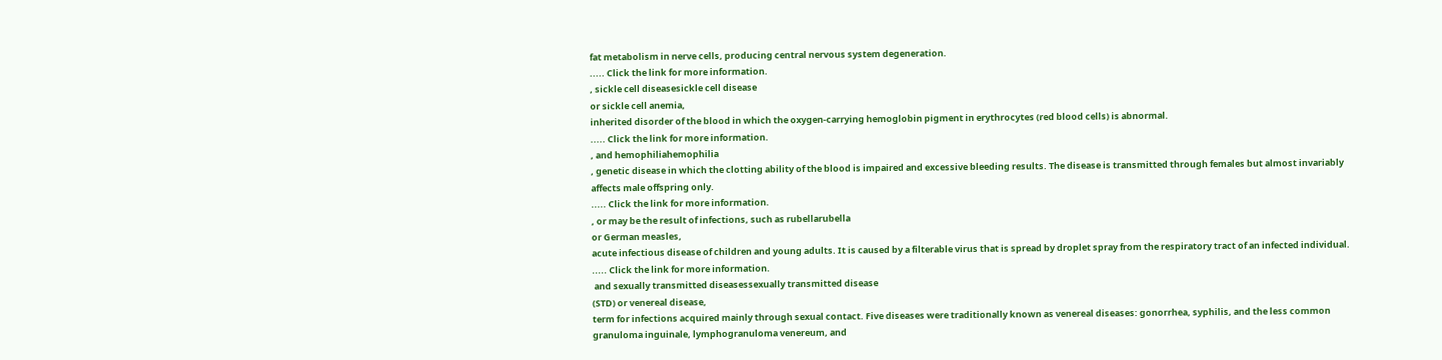fat metabolism in nerve cells, producing central nervous system degeneration.
..... Click the link for more information.
, sickle cell diseasesickle cell disease
or sickle cell anemia,
inherited disorder of the blood in which the oxygen-carrying hemoglobin pigment in erythrocytes (red blood cells) is abnormal.
..... Click the link for more information.
, and hemophiliahemophilia
, genetic disease in which the clotting ability of the blood is impaired and excessive bleeding results. The disease is transmitted through females but almost invariably affects male offspring only.
..... Click the link for more information.
, or may be the result of infections, such as rubellarubella
or German measles,
acute infectious disease of children and young adults. It is caused by a filterable virus that is spread by droplet spray from the respiratory tract of an infected individual.
..... Click the link for more information.
 and sexually transmitted diseasessexually transmitted disease
(STD) or venereal disease,
term for infections acquired mainly through sexual contact. Five diseases were traditionally known as venereal diseases: gonorrhea, syphilis, and the less common granuloma inguinale, lymphogranuloma venereum, and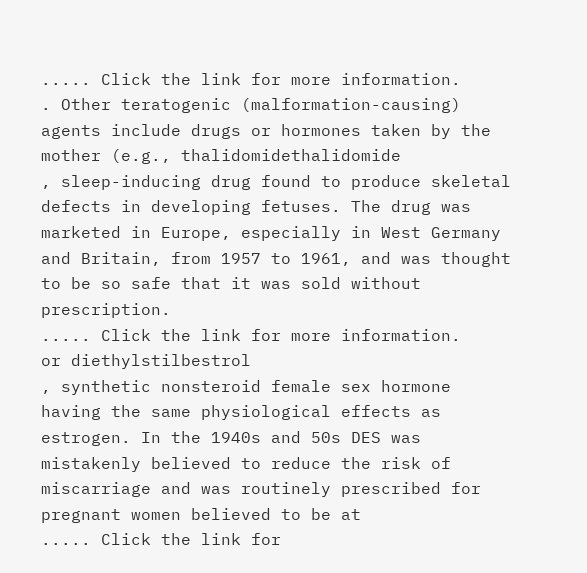..... Click the link for more information.
. Other teratogenic (malformation-causing) agents include drugs or hormones taken by the mother (e.g., thalidomidethalidomide
, sleep-inducing drug found to produce skeletal defects in developing fetuses. The drug was marketed in Europe, especially in West Germany and Britain, from 1957 to 1961, and was thought to be so safe that it was sold without prescription.
..... Click the link for more information.
or diethylstilbestrol
, synthetic nonsteroid female sex hormone having the same physiological effects as estrogen. In the 1940s and 50s DES was mistakenly believed to reduce the risk of miscarriage and was routinely prescribed for pregnant women believed to be at
..... Click the link for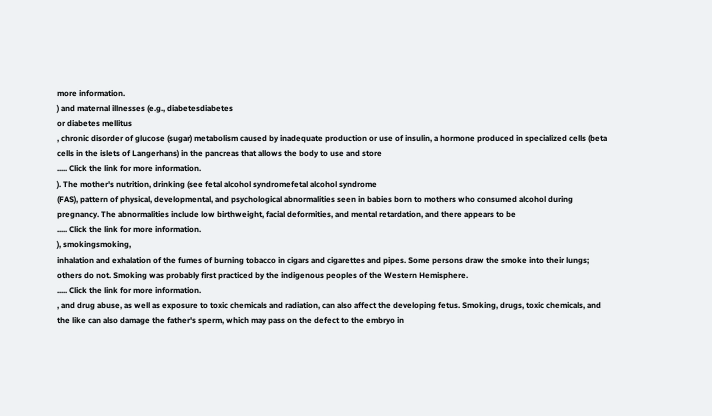more information.
) and maternal illnesses (e.g., diabetesdiabetes
or diabetes mellitus
, chronic disorder of glucose (sugar) metabolism caused by inadequate production or use of insulin, a hormone produced in specialized cells (beta cells in the islets of Langerhans) in the pancreas that allows the body to use and store
..... Click the link for more information.
). The mother's nutrition, drinking (see fetal alcohol syndromefetal alcohol syndrome
(FAS), pattern of physical, developmental, and psychological abnormalities seen in babies born to mothers who consumed alcohol during pregnancy. The abnormalities include low birthweight, facial deformities, and mental retardation, and there appears to be
..... Click the link for more information.
), smokingsmoking,
inhalation and exhalation of the fumes of burning tobacco in cigars and cigarettes and pipes. Some persons draw the smoke into their lungs; others do not. Smoking was probably first practiced by the indigenous peoples of the Western Hemisphere.
..... Click the link for more information.
, and drug abuse, as well as exposure to toxic chemicals and radiation, can also affect the developing fetus. Smoking, drugs, toxic chemicals, and the like can also damage the father's sperm, which may pass on the defect to the embryo in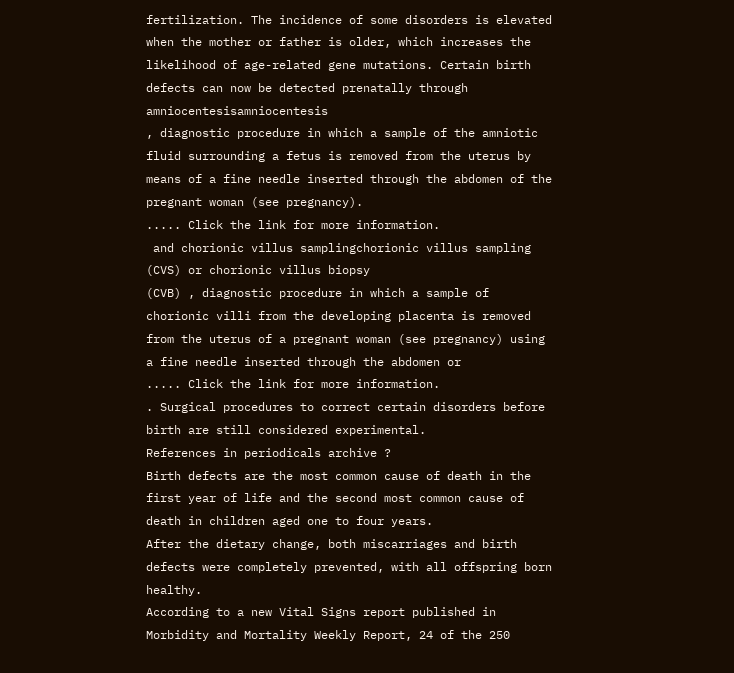fertilization. The incidence of some disorders is elevated when the mother or father is older, which increases the likelihood of age-related gene mutations. Certain birth defects can now be detected prenatally through amniocentesisamniocentesis
, diagnostic procedure in which a sample of the amniotic fluid surrounding a fetus is removed from the uterus by means of a fine needle inserted through the abdomen of the pregnant woman (see pregnancy).
..... Click the link for more information.
 and chorionic villus samplingchorionic villus sampling
(CVS) or chorionic villus biopsy
(CVB) , diagnostic procedure in which a sample of chorionic villi from the developing placenta is removed from the uterus of a pregnant woman (see pregnancy) using a fine needle inserted through the abdomen or
..... Click the link for more information.
. Surgical procedures to correct certain disorders before birth are still considered experimental.
References in periodicals archive ?
Birth defects are the most common cause of death in the first year of life and the second most common cause of death in children aged one to four years.
After the dietary change, both miscarriages and birth defects were completely prevented, with all offspring born healthy.
According to a new Vital Signs report published in Morbidity and Mortality Weekly Report, 24 of the 250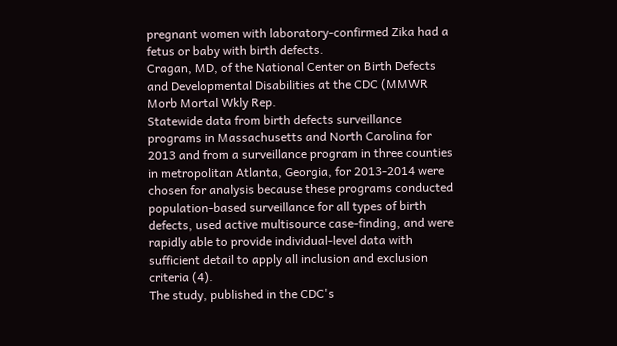pregnant women with laboratory-confirmed Zika had a fetus or baby with birth defects.
Cragan, MD, of the National Center on Birth Defects and Developmental Disabilities at the CDC (MMWR Morb Mortal Wkly Rep.
Statewide data from birth defects surveillance programs in Massachusetts and North Carolina for 2013 and from a surveillance program in three counties in metropolitan Atlanta, Georgia, for 2013-2014 were chosen for analysis because these programs conducted population-based surveillance for all types of birth defects, used active multisource case-finding, and were rapidly able to provide individual-level data with sufficient detail to apply all inclusion and exclusion criteria (4).
The study, published in the CDC's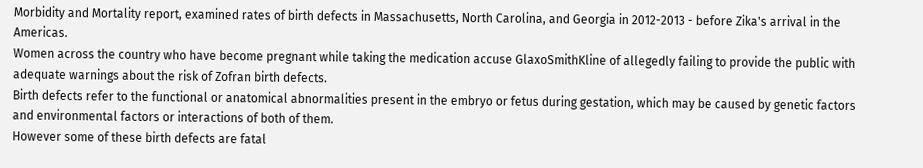Morbidity and Mortality report, examined rates of birth defects in Massachusetts, North Carolina, and Georgia in 2012-2013 - before Zika's arrival in the Americas.
Women across the country who have become pregnant while taking the medication accuse GlaxoSmithKline of allegedly failing to provide the public with adequate warnings about the risk of Zofran birth defects.
Birth defects refer to the functional or anatomical abnormalities present in the embryo or fetus during gestation, which may be caused by genetic factors and environmental factors or interactions of both of them.
However some of these birth defects are fatal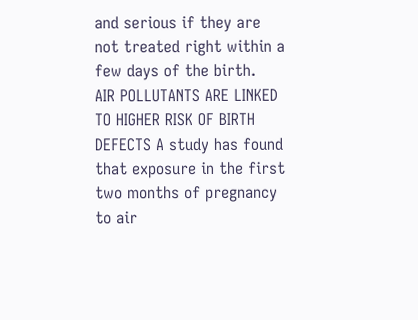and serious if they are not treated right within a few days of the birth.
AIR POLLUTANTS ARE LINKED TO HIGHER RISK OF BIRTH DEFECTS A study has found that exposure in the first two months of pregnancy to air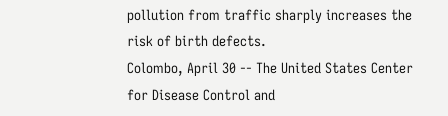pollution from traffic sharply increases the risk of birth defects.
Colombo, April 30 -- The United States Center for Disease Control and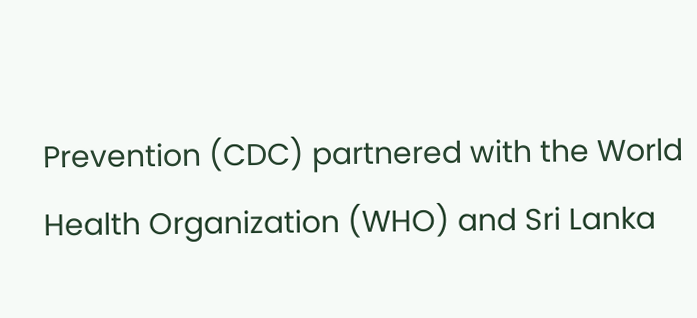Prevention (CDC) partnered with the World Health Organization (WHO) and Sri Lanka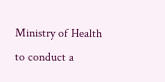Ministry of Health to conduct a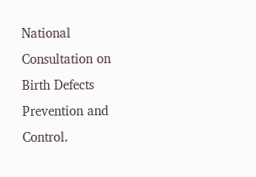National Consultation on Birth Defects Prevention and Control.